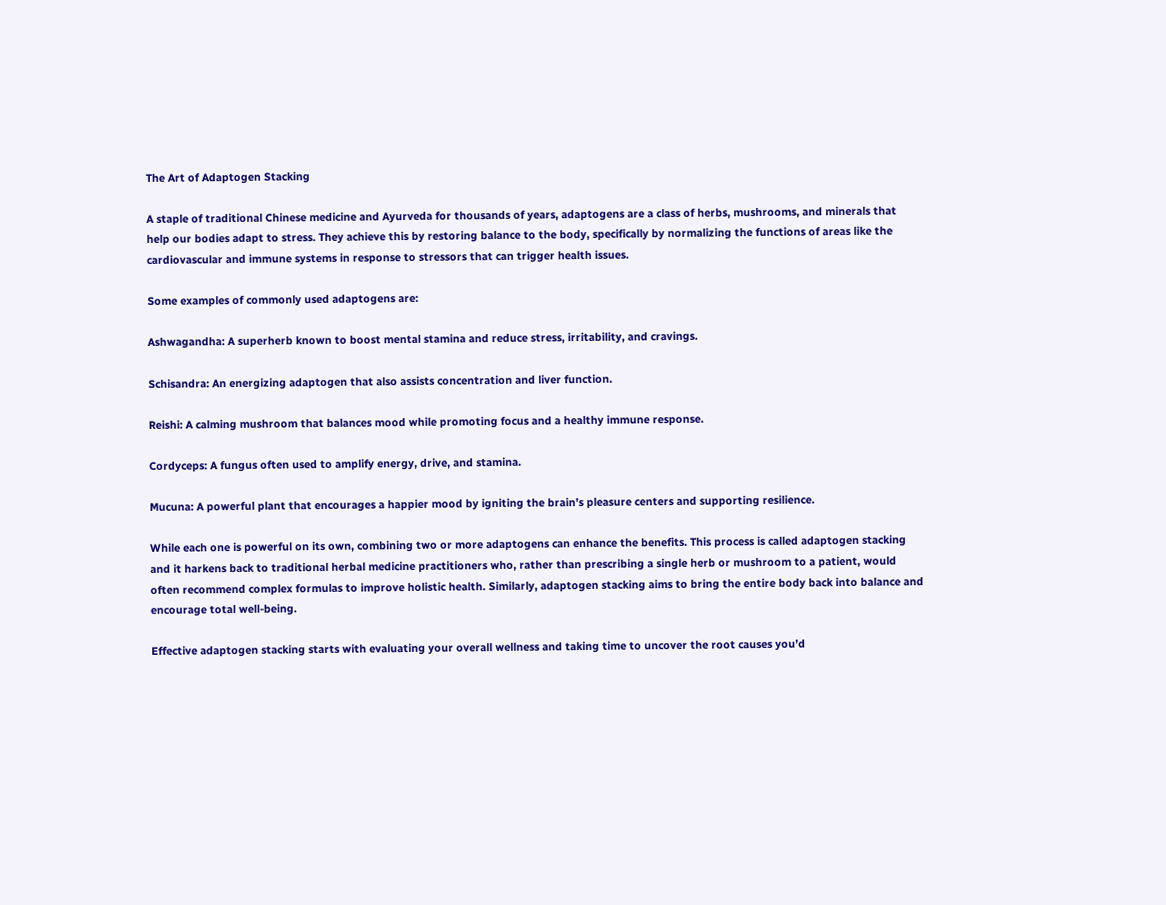The Art of Adaptogen Stacking

A staple of traditional Chinese medicine and Ayurveda for thousands of years, adaptogens are a class of herbs, mushrooms, and minerals that help our bodies adapt to stress. They achieve this by restoring balance to the body, specifically by normalizing the functions of areas like the cardiovascular and immune systems in response to stressors that can trigger health issues.

Some examples of commonly used adaptogens are:

Ashwagandha: A superherb known to boost mental stamina and reduce stress, irritability, and cravings.

Schisandra: An energizing adaptogen that also assists concentration and liver function.

Reishi: A calming mushroom that balances mood while promoting focus and a healthy immune response.

Cordyceps: A fungus often used to amplify energy, drive, and stamina.

Mucuna: A powerful plant that encourages a happier mood by igniting the brain’s pleasure centers and supporting resilience.

While each one is powerful on its own, combining two or more adaptogens can enhance the benefits. This process is called adaptogen stacking and it harkens back to traditional herbal medicine practitioners who, rather than prescribing a single herb or mushroom to a patient, would often recommend complex formulas to improve holistic health. Similarly, adaptogen stacking aims to bring the entire body back into balance and encourage total well-being.

Effective adaptogen stacking starts with evaluating your overall wellness and taking time to uncover the root causes you’d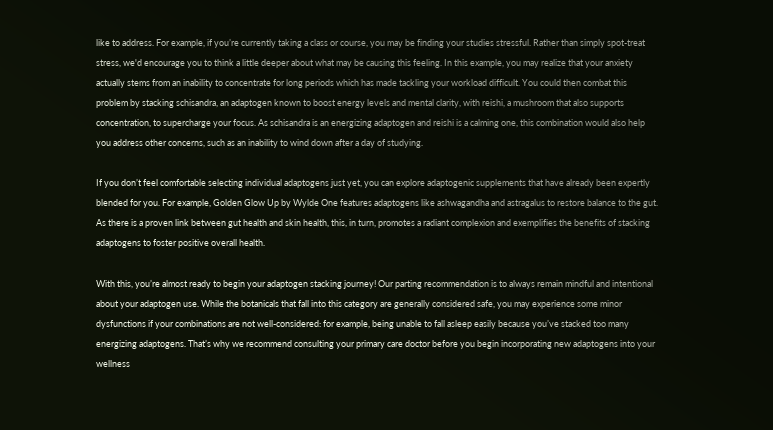like to address. For example, if you’re currently taking a class or course, you may be finding your studies stressful. Rather than simply spot-treat stress, we'd encourage you to think a little deeper about what may be causing this feeling. In this example, you may realize that your anxiety actually stems from an inability to concentrate for long periods which has made tackling your workload difficult. You could then combat this problem by stacking schisandra, an adaptogen known to boost energy levels and mental clarity, with reishi, a mushroom that also supports concentration, to supercharge your focus. As schisandra is an energizing adaptogen and reishi is a calming one, this combination would also help you address other concerns, such as an inability to wind down after a day of studying.

If you don’t feel comfortable selecting individual adaptogens just yet, you can explore adaptogenic supplements that have already been expertly blended for you. For example, Golden Glow Up by Wylde One features adaptogens like ashwagandha and astragalus to restore balance to the gut. As there is a proven link between gut health and skin health, this, in turn, promotes a radiant complexion and exemplifies the benefits of stacking adaptogens to foster positive overall health.

With this, you’re almost ready to begin your adaptogen stacking journey! Our parting recommendation is to always remain mindful and intentional about your adaptogen use. While the botanicals that fall into this category are generally considered safe, you may experience some minor dysfunctions if your combinations are not well-considered: for example, being unable to fall asleep easily because you’ve stacked too many energizing adaptogens. That’s why we recommend consulting your primary care doctor before you begin incorporating new adaptogens into your wellness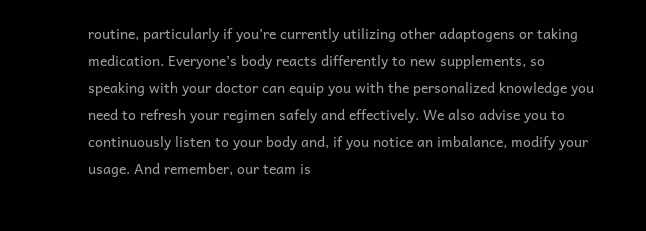routine, particularly if you’re currently utilizing other adaptogens or taking medication. Everyone’s body reacts differently to new supplements, so speaking with your doctor can equip you with the personalized knowledge you need to refresh your regimen safely and effectively. We also advise you to continuously listen to your body and, if you notice an imbalance, modify your usage. And remember, our team is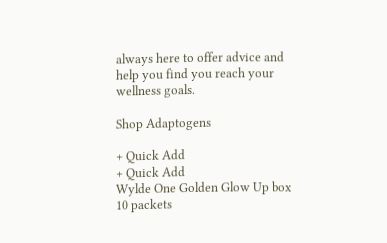always here to offer advice and help you find you reach your wellness goals.

Shop Adaptogens

+ Quick Add
+ Quick Add
Wylde One Golden Glow Up box 10 packets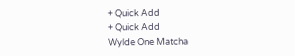+ Quick Add
+ Quick Add
Wylde One Matcha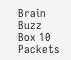Brain Buzz Box 10 Packets